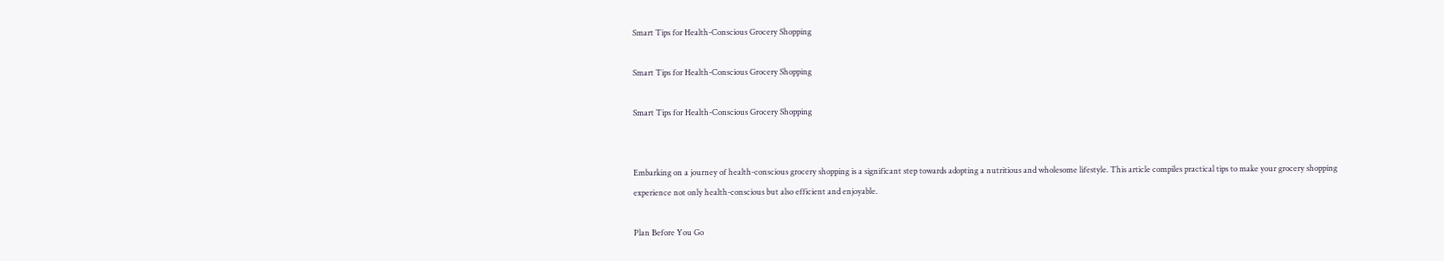Smart Tips for Health-Conscious Grocery Shopping

Smart Tips for Health-Conscious Grocery Shopping

Smart Tips for Health-Conscious Grocery Shopping


Embarking on a journey of health-conscious grocery shopping is a significant step towards adopting a nutritious and wholesome lifestyle. This article compiles practical tips to make your grocery shopping experience not only health-conscious but also efficient and enjoyable.

Plan Before You Go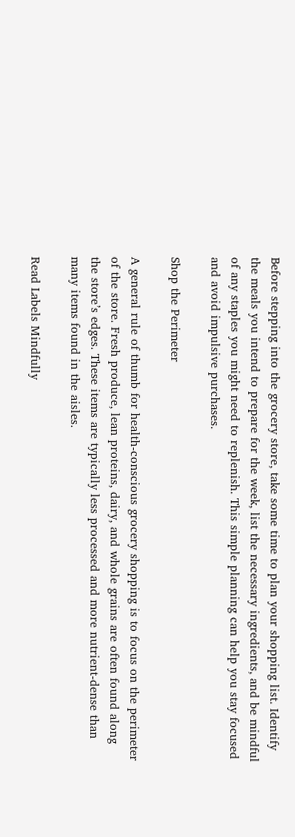Before stepping into the grocery store, take some time to plan your shopping list. Identify the meals you intend to prepare for the week, list the necessary ingredients, and be mindful of any staples you might need to replenish. This simple planning can help you stay focused and avoid impulsive purchases.

Shop the Perimeter

A general rule of thumb for health-conscious grocery shopping is to focus on the perimeter of the store. Fresh produce, lean proteins, dairy, and whole grains are often found along the store’s edges. These items are typically less processed and more nutrient-dense than many items found in the aisles.

Read Labels Mindfully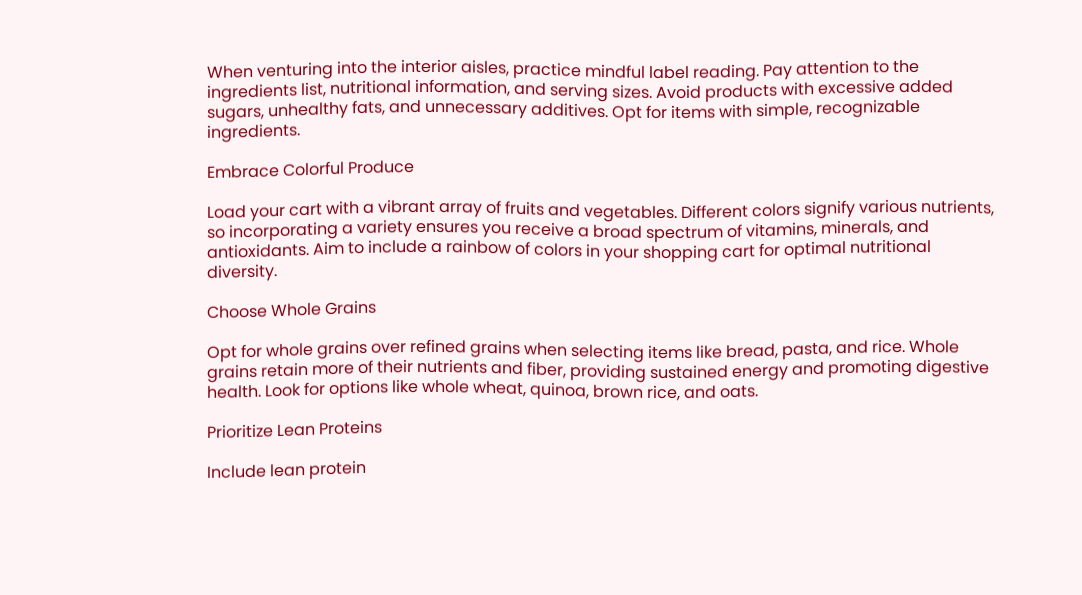When venturing into the interior aisles, practice mindful label reading. Pay attention to the ingredients list, nutritional information, and serving sizes. Avoid products with excessive added sugars, unhealthy fats, and unnecessary additives. Opt for items with simple, recognizable ingredients.

Embrace Colorful Produce

Load your cart with a vibrant array of fruits and vegetables. Different colors signify various nutrients, so incorporating a variety ensures you receive a broad spectrum of vitamins, minerals, and antioxidants. Aim to include a rainbow of colors in your shopping cart for optimal nutritional diversity.

Choose Whole Grains

Opt for whole grains over refined grains when selecting items like bread, pasta, and rice. Whole grains retain more of their nutrients and fiber, providing sustained energy and promoting digestive health. Look for options like whole wheat, quinoa, brown rice, and oats.

Prioritize Lean Proteins

Include lean protein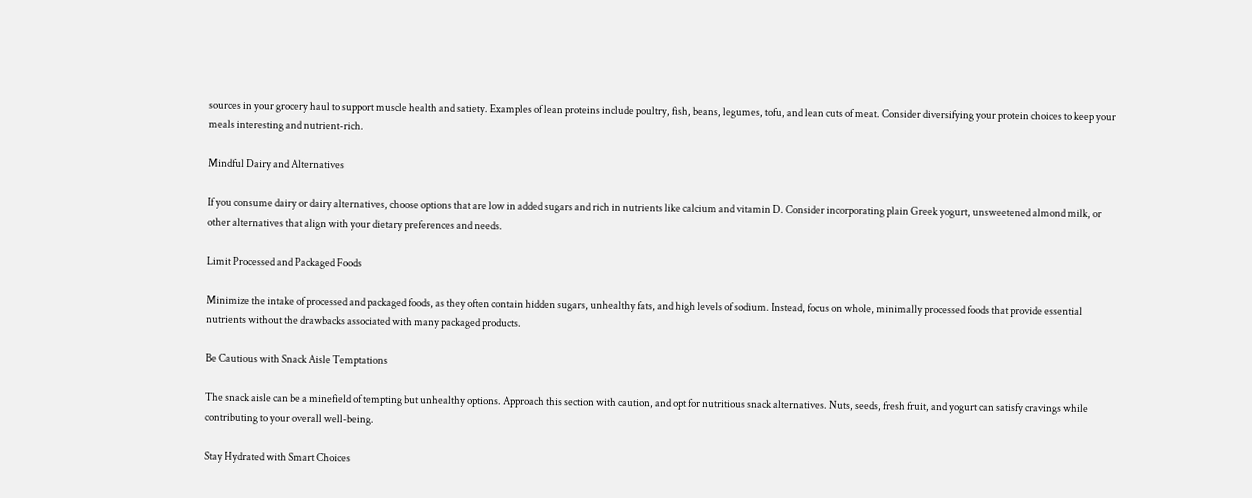sources in your grocery haul to support muscle health and satiety. Examples of lean proteins include poultry, fish, beans, legumes, tofu, and lean cuts of meat. Consider diversifying your protein choices to keep your meals interesting and nutrient-rich.

Mindful Dairy and Alternatives

If you consume dairy or dairy alternatives, choose options that are low in added sugars and rich in nutrients like calcium and vitamin D. Consider incorporating plain Greek yogurt, unsweetened almond milk, or other alternatives that align with your dietary preferences and needs.

Limit Processed and Packaged Foods

Minimize the intake of processed and packaged foods, as they often contain hidden sugars, unhealthy fats, and high levels of sodium. Instead, focus on whole, minimally processed foods that provide essential nutrients without the drawbacks associated with many packaged products.

Be Cautious with Snack Aisle Temptations

The snack aisle can be a minefield of tempting but unhealthy options. Approach this section with caution, and opt for nutritious snack alternatives. Nuts, seeds, fresh fruit, and yogurt can satisfy cravings while contributing to your overall well-being.

Stay Hydrated with Smart Choices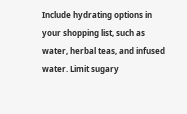Include hydrating options in your shopping list, such as water, herbal teas, and infused water. Limit sugary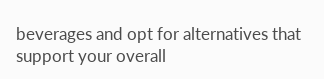beverages and opt for alternatives that support your overall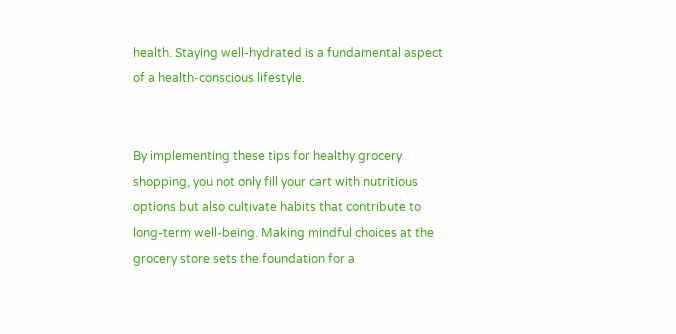health. Staying well-hydrated is a fundamental aspect of a health-conscious lifestyle.


By implementing these tips for healthy grocery shopping, you not only fill your cart with nutritious options but also cultivate habits that contribute to long-term well-being. Making mindful choices at the grocery store sets the foundation for a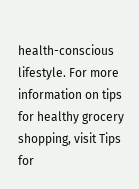health-conscious lifestyle. For more information on tips for healthy grocery shopping, visit Tips for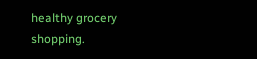healthy grocery shopping.